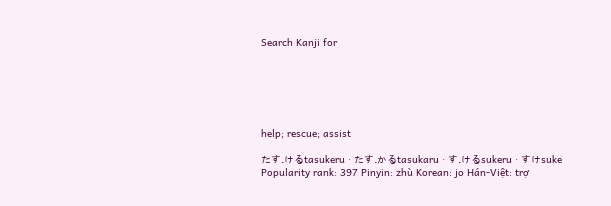Search Kanji for






help; rescue; assist

たす.けるtasukeru · たす.かるtasukaru · す.けるsukeru · すけsuke
Popularity rank: 397 Pinyin: zhù Korean: jo Hán-Việt: trợ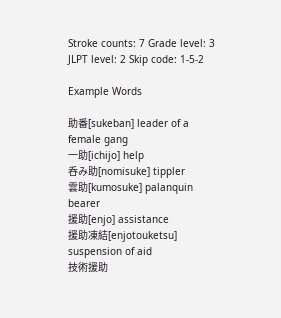Stroke counts: 7 Grade level: 3 JLPT level: 2 Skip code: 1-5-2

Example Words

助番[sukeban] leader of a female gang
一助[ichijo] help
呑み助[nomisuke] tippler
雲助[kumosuke] palanquin bearer
援助[enjo] assistance
援助凍結[enjotouketsu] suspension of aid
技術援助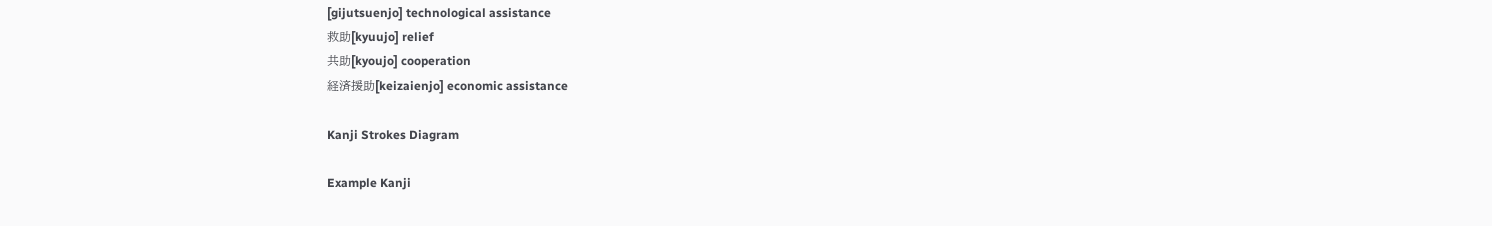[gijutsuenjo] technological assistance
救助[kyuujo] relief
共助[kyoujo] cooperation
経済援助[keizaienjo] economic assistance

Kanji Strokes Diagram

Example Kanji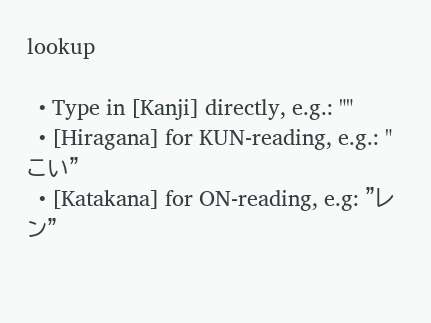lookup

  • Type in [Kanji] directly, e.g.: ""
  • [Hiragana] for KUN-reading, e.g.: "こい"
  • [Katakana] for ON-reading, e.g: "レン"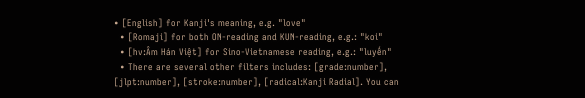• [English] for Kanji's meaning, e.g. "love"
  • [Romaji] for both ON-reading and KUN-reading, e.g.: "koi"
  • [hv:Âm Hán Việt] for Sino-Vietnamese reading, e.g.: "luyến"
  • There are several other filters includes: [grade:number], [jlpt:number], [stroke:number], [radical:Kanji Radial]. You can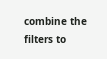combine the filters to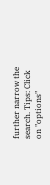further narrow the search. Tips: Click on "options"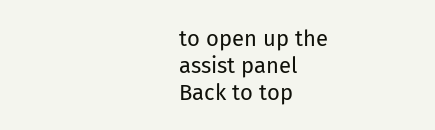to open up the assist panel
Back to top